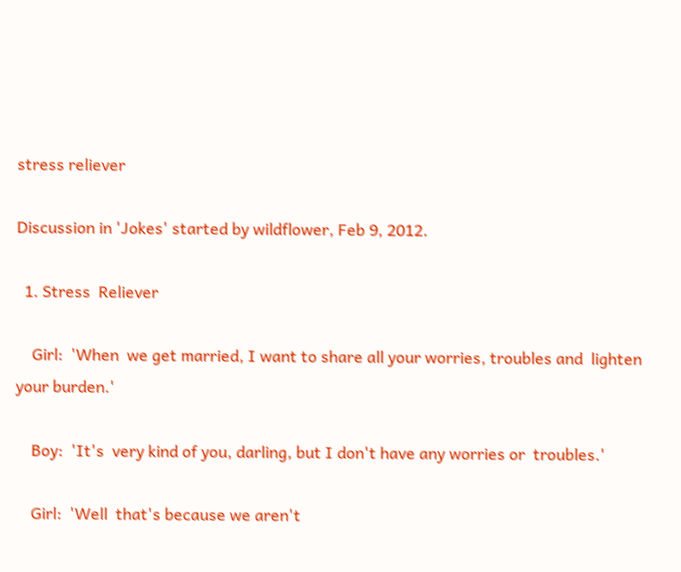stress reliever

Discussion in 'Jokes' started by wildflower, Feb 9, 2012.

  1. Stress  Reliever

    Girl:  'When  we get married, I want to share all your worries, troubles and  lighten your burden.'

    Boy:  'It's  very kind of you, darling, but I don't have any worries or  troubles.'

    Girl:  'Well  that's because we aren't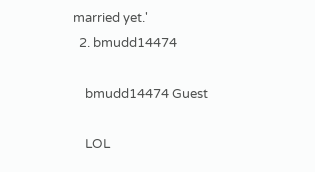married yet.'
  2. bmudd14474

    bmudd14474 Guest

    LOL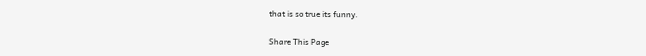that is so true its funny.

Share This Page